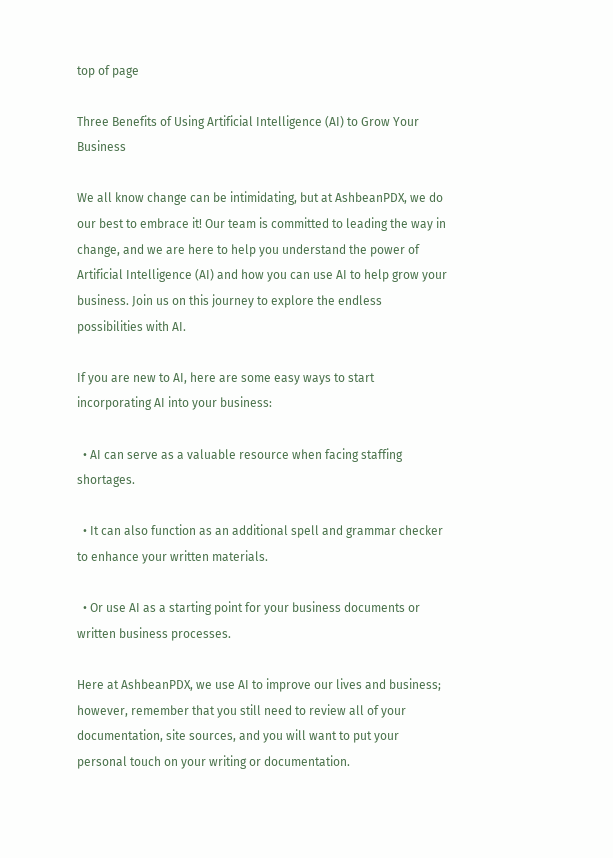top of page

Three Benefits of Using Artificial Intelligence (AI) to Grow Your Business

We all know change can be intimidating, but at AshbeanPDX, we do our best to embrace it! Our team is committed to leading the way in change, and we are here to help you understand the power of Artificial Intelligence (AI) and how you can use AI to help grow your business. Join us on this journey to explore the endless possibilities with AI.

If you are new to AI, here are some easy ways to start incorporating AI into your business:

  • AI can serve as a valuable resource when facing staffing shortages.

  • It can also function as an additional spell and grammar checker to enhance your written materials.

  • Or use AI as a starting point for your business documents or written business processes.

Here at AshbeanPDX, we use AI to improve our lives and business; however, remember that you still need to review all of your documentation, site sources, and you will want to put your personal touch on your writing or documentation.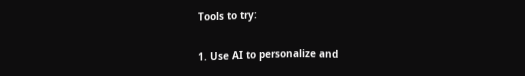Tools to try:

1. Use AI to personalize and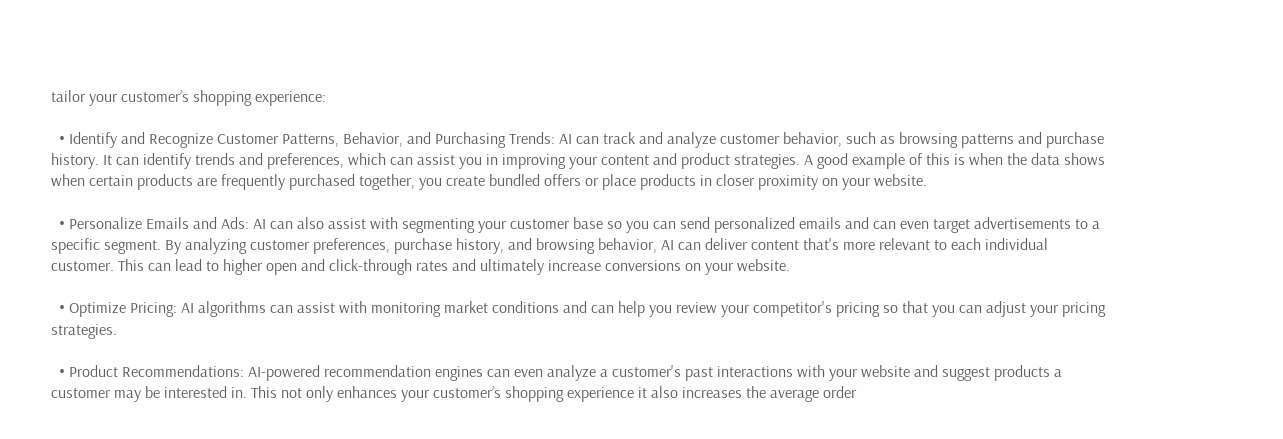tailor your customer’s shopping experience:

  • Identify and Recognize Customer Patterns, Behavior, and Purchasing Trends: AI can track and analyze customer behavior, such as browsing patterns and purchase history. It can identify trends and preferences, which can assist you in improving your content and product strategies. A good example of this is when the data shows when certain products are frequently purchased together, you create bundled offers or place products in closer proximity on your website.

  • Personalize Emails and Ads: AI can also assist with segmenting your customer base so you can send personalized emails and can even target advertisements to a specific segment. By analyzing customer preferences, purchase history, and browsing behavior, AI can deliver content that's more relevant to each individual customer. This can lead to higher open and click-through rates and ultimately increase conversions on your website.

  • Optimize Pricing: AI algorithms can assist with monitoring market conditions and can help you review your competitor's pricing so that you can adjust your pricing strategies.

  • Product Recommendations: AI-powered recommendation engines can even analyze a customer's past interactions with your website and suggest products a customer may be interested in. This not only enhances your customer’s shopping experience it also increases the average order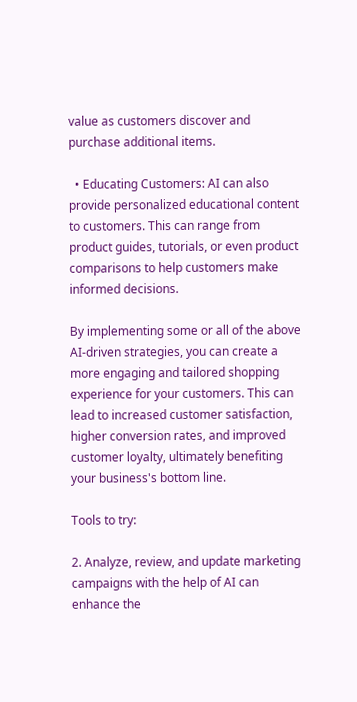value as customers discover and purchase additional items.

  • Educating Customers: AI can also provide personalized educational content to customers. This can range from product guides, tutorials, or even product comparisons to help customers make informed decisions.

By implementing some or all of the above AI-driven strategies, you can create a more engaging and tailored shopping experience for your customers. This can lead to increased customer satisfaction, higher conversion rates, and improved customer loyalty, ultimately benefiting your business's bottom line.

Tools to try:

2. Analyze, review, and update marketing campaigns with the help of AI can enhance the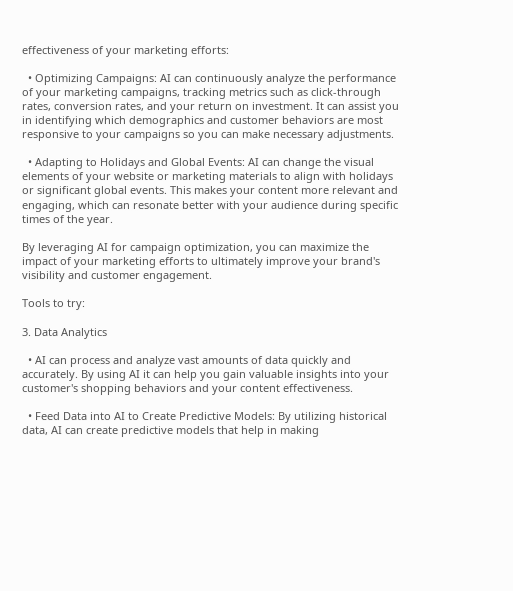effectiveness of your marketing efforts:

  • Optimizing Campaigns: AI can continuously analyze the performance of your marketing campaigns, tracking metrics such as click-through rates, conversion rates, and your return on investment. It can assist you in identifying which demographics and customer behaviors are most responsive to your campaigns so you can make necessary adjustments.

  • Adapting to Holidays and Global Events: AI can change the visual elements of your website or marketing materials to align with holidays or significant global events. This makes your content more relevant and engaging, which can resonate better with your audience during specific times of the year.

By leveraging AI for campaign optimization, you can maximize the impact of your marketing efforts to ultimately improve your brand's visibility and customer engagement.

Tools to try:

3. Data Analytics

  • AI can process and analyze vast amounts of data quickly and accurately. By using AI it can help you gain valuable insights into your customer's shopping behaviors and your content effectiveness.

  • Feed Data into AI to Create Predictive Models: By utilizing historical data, AI can create predictive models that help in making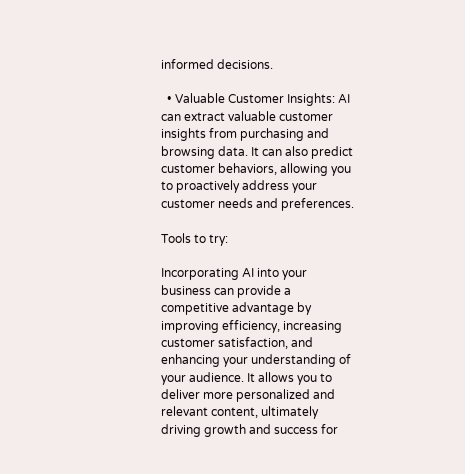informed decisions.

  • Valuable Customer Insights: AI can extract valuable customer insights from purchasing and browsing data. It can also predict customer behaviors, allowing you to proactively address your customer needs and preferences.

Tools to try:

Incorporating AI into your business can provide a competitive advantage by improving efficiency, increasing customer satisfaction, and enhancing your understanding of your audience. It allows you to deliver more personalized and relevant content, ultimately driving growth and success for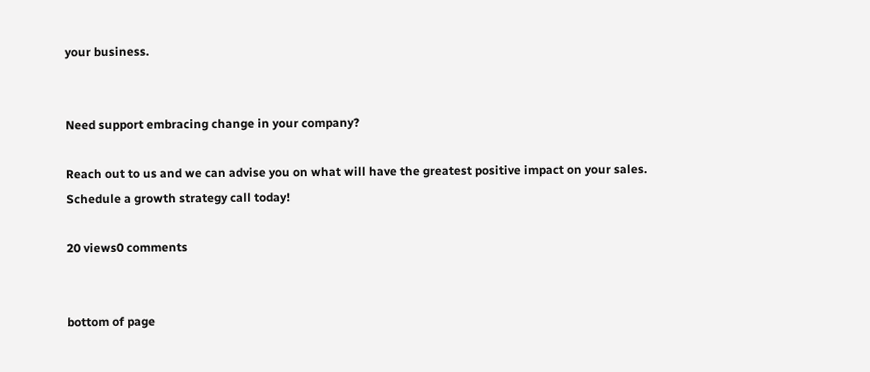your business.


Need support embracing change in your company?

Reach out to us and we can advise you on what will have the greatest positive impact on your sales. Schedule a growth strategy call today!

20 views0 comments


bottom of page